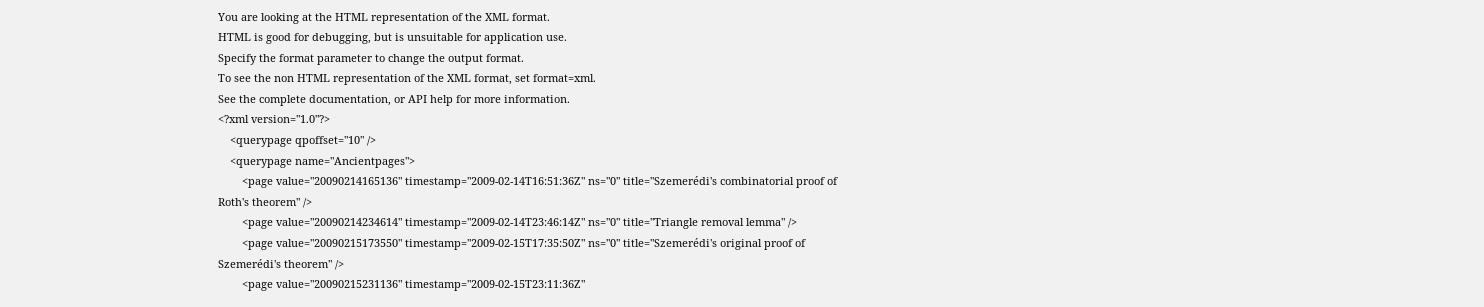You are looking at the HTML representation of the XML format.
HTML is good for debugging, but is unsuitable for application use.
Specify the format parameter to change the output format.
To see the non HTML representation of the XML format, set format=xml.
See the complete documentation, or API help for more information.
<?xml version="1.0"?>
    <querypage qpoffset="10" />
    <querypage name="Ancientpages">
        <page value="20090214165136" timestamp="2009-02-14T16:51:36Z" ns="0" title="Szemerédi's combinatorial proof of Roth's theorem" />
        <page value="20090214234614" timestamp="2009-02-14T23:46:14Z" ns="0" title="Triangle removal lemma" />
        <page value="20090215173550" timestamp="2009-02-15T17:35:50Z" ns="0" title="Szemerédi's original proof of Szemerédi's theorem" />
        <page value="20090215231136" timestamp="2009-02-15T23:11:36Z"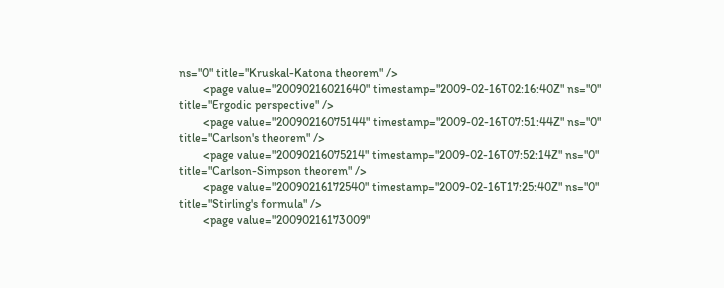ns="0" title="Kruskal-Katona theorem" />
        <page value="20090216021640" timestamp="2009-02-16T02:16:40Z" ns="0" title="Ergodic perspective" />
        <page value="20090216075144" timestamp="2009-02-16T07:51:44Z" ns="0" title="Carlson's theorem" />
        <page value="20090216075214" timestamp="2009-02-16T07:52:14Z" ns="0" title="Carlson-Simpson theorem" />
        <page value="20090216172540" timestamp="2009-02-16T17:25:40Z" ns="0" title="Stirling's formula" />
        <page value="20090216173009"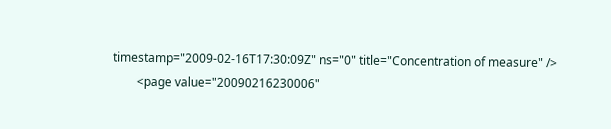timestamp="2009-02-16T17:30:09Z" ns="0" title="Concentration of measure" />
        <page value="20090216230006"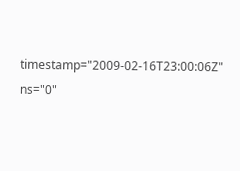timestamp="2009-02-16T23:00:06Z" ns="0"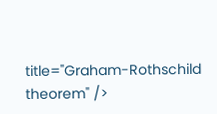title="Graham-Rothschild theorem" />